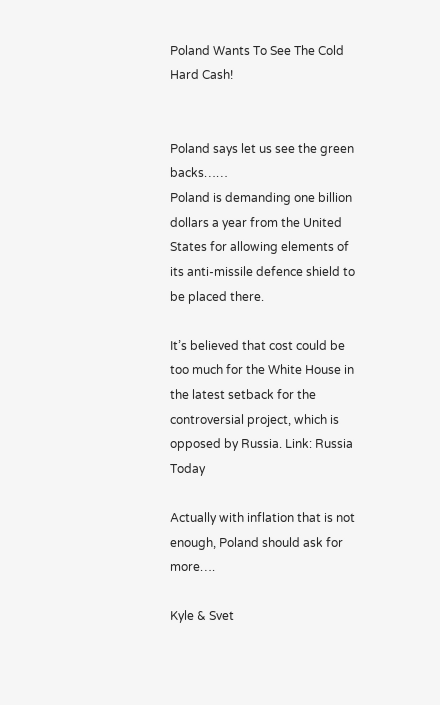Poland Wants To See The Cold Hard Cash!


Poland says let us see the green backs……
Poland is demanding one billion dollars a year from the United States for allowing elements of its anti-missile defence shield to be placed there.

It’s believed that cost could be too much for the White House in the latest setback for the controversial project, which is opposed by Russia. Link: Russia Today

Actually with inflation that is not enough, Poland should ask for more….

Kyle & Svet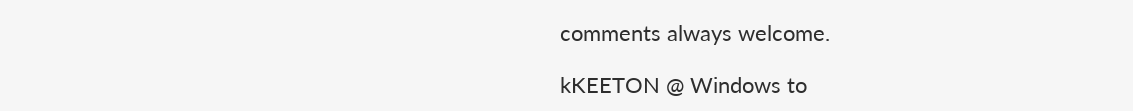comments always welcome.

kKEETON @ Windows to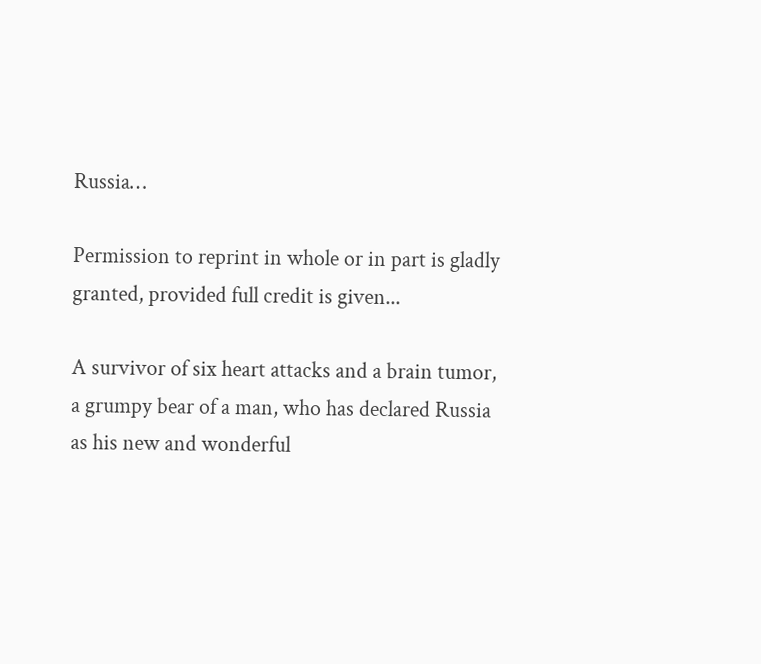Russia…

Permission to reprint in whole or in part is gladly granted, provided full credit is given...

A survivor of six heart attacks and a brain tumor, a grumpy bear of a man, who has declared Russia as his new and wonderful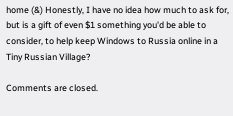home (&) Honestly, I have no idea how much to ask for, but is a gift of even $1 something you'd be able to consider, to help keep Windows to Russia online in a Tiny Russian Village?

Comments are closed.